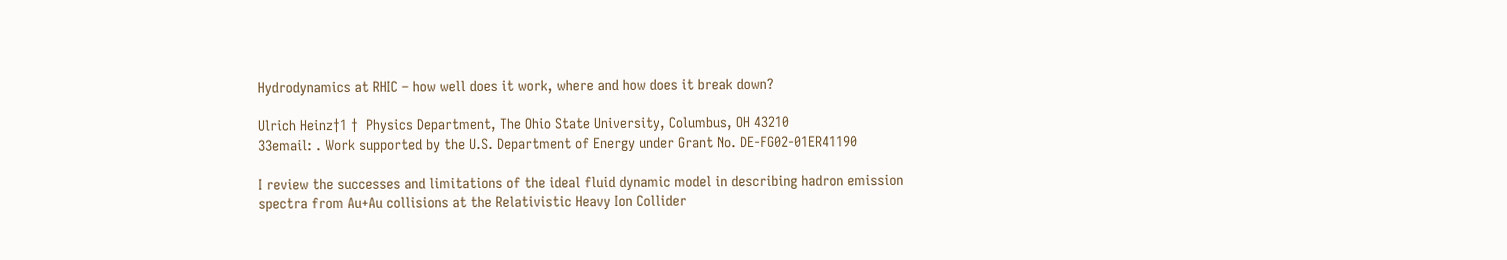Hydrodynamics at RHIC – how well does it work, where and how does it break down?

Ulrich Heinz†1 †  Physics Department, The Ohio State University, Columbus, OH 43210
33email: . Work supported by the U.S. Department of Energy under Grant No. DE-FG02-01ER41190

I review the successes and limitations of the ideal fluid dynamic model in describing hadron emission spectra from Au+Au collisions at the Relativistic Heavy Ion Collider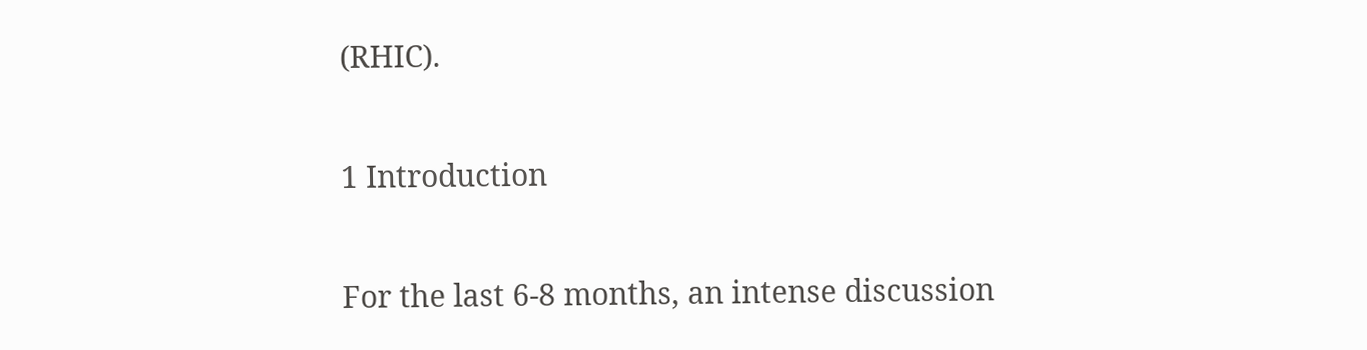(RHIC).

1 Introduction

For the last 6-8 months, an intense discussion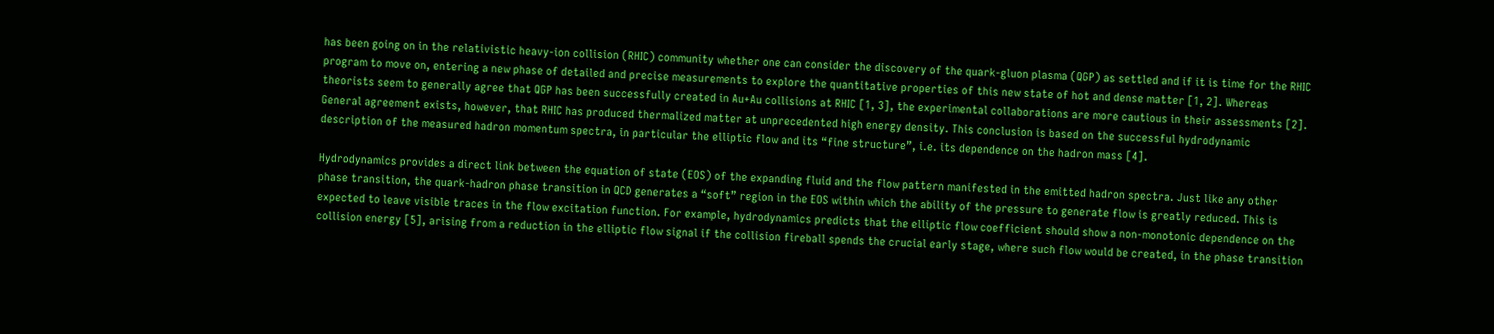has been going on in the relativistic heavy-ion collision (RHIC) community whether one can consider the discovery of the quark-gluon plasma (QGP) as settled and if it is time for the RHIC program to move on, entering a new phase of detailed and precise measurements to explore the quantitative properties of this new state of hot and dense matter [1, 2]. Whereas theorists seem to generally agree that QGP has been successfully created in Au+Au collisions at RHIC [1, 3], the experimental collaborations are more cautious in their assessments [2]. General agreement exists, however, that RHIC has produced thermalized matter at unprecedented high energy density. This conclusion is based on the successful hydrodynamic description of the measured hadron momentum spectra, in particular the elliptic flow and its “fine structure”, i.e. its dependence on the hadron mass [4].

Hydrodynamics provides a direct link between the equation of state (EOS) of the expanding fluid and the flow pattern manifested in the emitted hadron spectra. Just like any other phase transition, the quark-hadron phase transition in QCD generates a “soft” region in the EOS within which the ability of the pressure to generate flow is greatly reduced. This is expected to leave visible traces in the flow excitation function. For example, hydrodynamics predicts that the elliptic flow coefficient should show a non-monotonic dependence on the collision energy [5], arising from a reduction in the elliptic flow signal if the collision fireball spends the crucial early stage, where such flow would be created, in the phase transition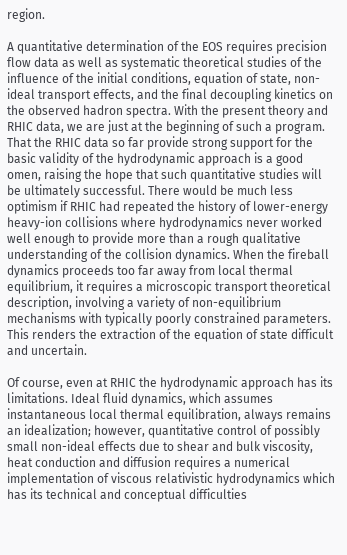region.

A quantitative determination of the EOS requires precision flow data as well as systematic theoretical studies of the influence of the initial conditions, equation of state, non-ideal transport effects, and the final decoupling kinetics on the observed hadron spectra. With the present theory and RHIC data, we are just at the beginning of such a program. That the RHIC data so far provide strong support for the basic validity of the hydrodynamic approach is a good omen, raising the hope that such quantitative studies will be ultimately successful. There would be much less optimism if RHIC had repeated the history of lower-energy heavy-ion collisions where hydrodynamics never worked well enough to provide more than a rough qualitative understanding of the collision dynamics. When the fireball dynamics proceeds too far away from local thermal equilibrium, it requires a microscopic transport theoretical description, involving a variety of non-equilibrium mechanisms with typically poorly constrained parameters. This renders the extraction of the equation of state difficult and uncertain.

Of course, even at RHIC the hydrodynamic approach has its limitations. Ideal fluid dynamics, which assumes instantaneous local thermal equilibration, always remains an idealization; however, quantitative control of possibly small non-ideal effects due to shear and bulk viscosity, heat conduction and diffusion requires a numerical implementation of viscous relativistic hydrodynamics which has its technical and conceptual difficulties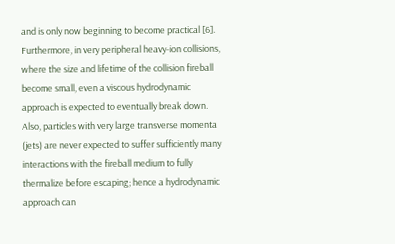and is only now beginning to become practical [6]. Furthermore, in very peripheral heavy-ion collisions, where the size and lifetime of the collision fireball become small, even a viscous hydrodynamic approach is expected to eventually break down. Also, particles with very large transverse momenta (jets) are never expected to suffer sufficiently many interactions with the fireball medium to fully thermalize before escaping; hence a hydrodynamic approach can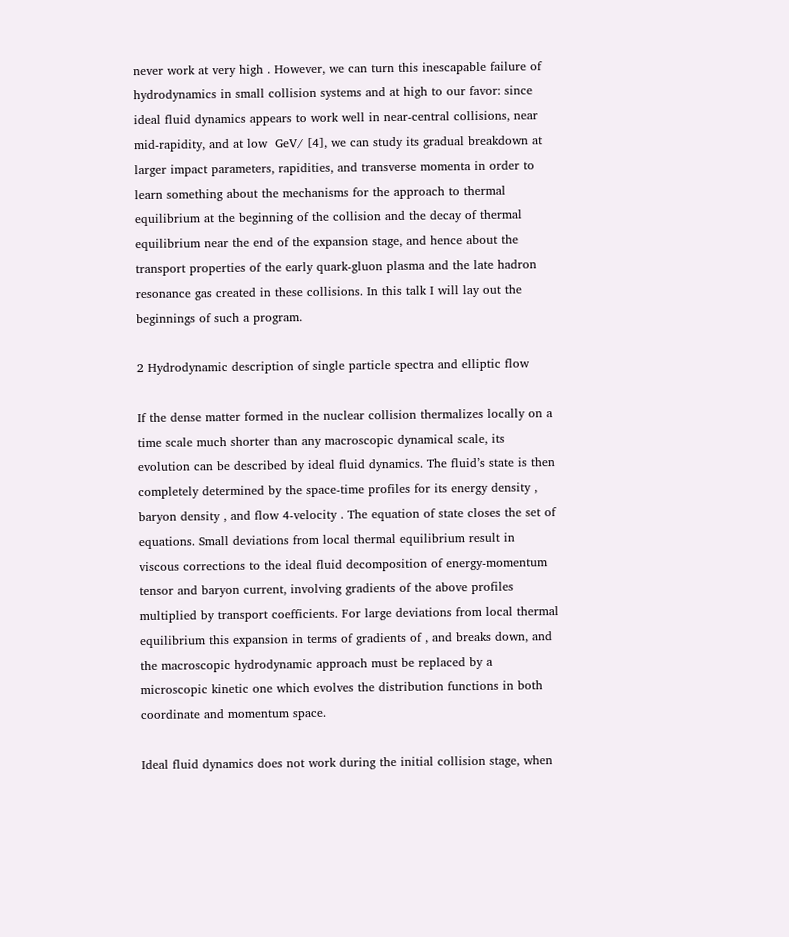never work at very high . However, we can turn this inescapable failure of hydrodynamics in small collision systems and at high to our favor: since ideal fluid dynamics appears to work well in near-central collisions, near mid-rapidity, and at low  GeV/ [4], we can study its gradual breakdown at larger impact parameters, rapidities, and transverse momenta in order to learn something about the mechanisms for the approach to thermal equilibrium at the beginning of the collision and the decay of thermal equilibrium near the end of the expansion stage, and hence about the transport properties of the early quark-gluon plasma and the late hadron resonance gas created in these collisions. In this talk I will lay out the beginnings of such a program.

2 Hydrodynamic description of single particle spectra and elliptic flow

If the dense matter formed in the nuclear collision thermalizes locally on a time scale much shorter than any macroscopic dynamical scale, its evolution can be described by ideal fluid dynamics. The fluid’s state is then completely determined by the space-time profiles for its energy density , baryon density , and flow 4-velocity . The equation of state closes the set of equations. Small deviations from local thermal equilibrium result in viscous corrections to the ideal fluid decomposition of energy-momentum tensor and baryon current, involving gradients of the above profiles multiplied by transport coefficients. For large deviations from local thermal equilibrium this expansion in terms of gradients of , and breaks down, and the macroscopic hydrodynamic approach must be replaced by a microscopic kinetic one which evolves the distribution functions in both coordinate and momentum space.

Ideal fluid dynamics does not work during the initial collision stage, when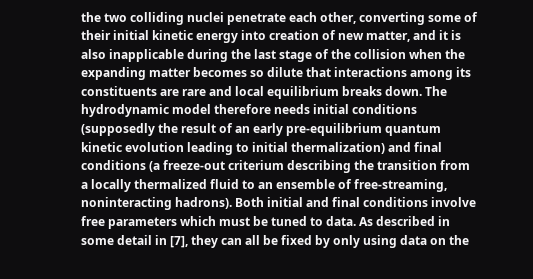the two colliding nuclei penetrate each other, converting some of their initial kinetic energy into creation of new matter, and it is also inapplicable during the last stage of the collision when the expanding matter becomes so dilute that interactions among its constituents are rare and local equilibrium breaks down. The hydrodynamic model therefore needs initial conditions (supposedly the result of an early pre-equilibrium quantum kinetic evolution leading to initial thermalization) and final conditions (a freeze-out criterium describing the transition from a locally thermalized fluid to an ensemble of free-streaming, noninteracting hadrons). Both initial and final conditions involve free parameters which must be tuned to data. As described in some detail in [7], they can all be fixed by only using data on the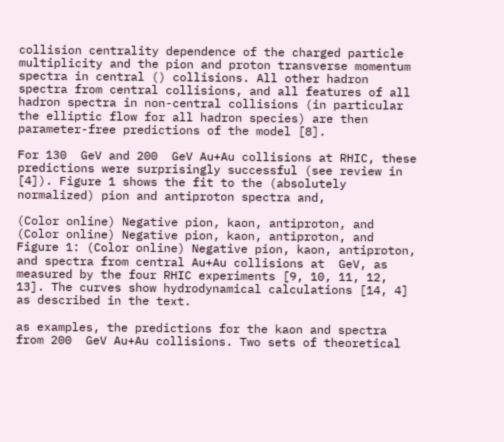collision centrality dependence of the charged particle multiplicity and the pion and proton transverse momentum spectra in central () collisions. All other hadron spectra from central collisions, and all features of all hadron spectra in non-central collisions (in particular the elliptic flow for all hadron species) are then parameter-free predictions of the model [8].

For 130  GeV and 200  GeV Au+Au collisions at RHIC, these predictions were surprisingly successful (see review in [4]). Figure 1 shows the fit to the (absolutely normalized) pion and antiproton spectra and,

(Color online) Negative pion, kaon, antiproton, and
(Color online) Negative pion, kaon, antiproton, and
Figure 1: (Color online) Negative pion, kaon, antiproton, and spectra from central Au+Au collisions at  GeV, as measured by the four RHIC experiments [9, 10, 11, 12, 13]. The curves show hydrodynamical calculations [14, 4] as described in the text.

as examples, the predictions for the kaon and spectra from 200  GeV Au+Au collisions. Two sets of theoretical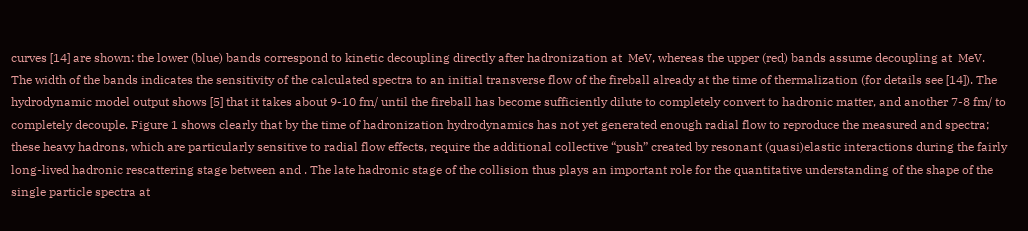curves [14] are shown: the lower (blue) bands correspond to kinetic decoupling directly after hadronization at  MeV, whereas the upper (red) bands assume decoupling at  MeV. The width of the bands indicates the sensitivity of the calculated spectra to an initial transverse flow of the fireball already at the time of thermalization (for details see [14]). The hydrodynamic model output shows [5] that it takes about 9-10 fm/ until the fireball has become sufficiently dilute to completely convert to hadronic matter, and another 7-8 fm/ to completely decouple. Figure 1 shows clearly that by the time of hadronization hydrodynamics has not yet generated enough radial flow to reproduce the measured and spectra; these heavy hadrons, which are particularly sensitive to radial flow effects, require the additional collective “push” created by resonant (quasi)elastic interactions during the fairly long-lived hadronic rescattering stage between and . The late hadronic stage of the collision thus plays an important role for the quantitative understanding of the shape of the single particle spectra at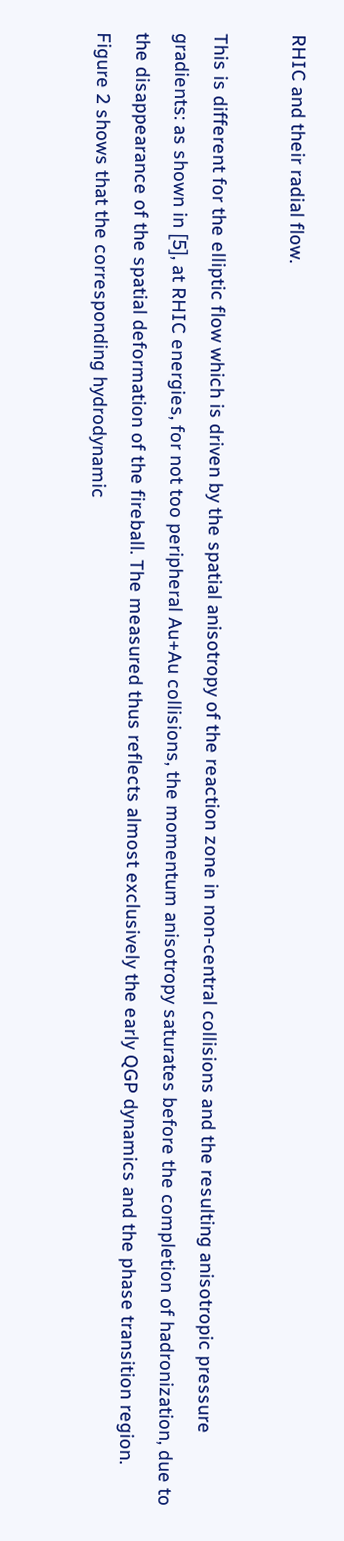RHIC and their radial flow.

This is different for the elliptic flow which is driven by the spatial anisotropy of the reaction zone in non-central collisions and the resulting anisotropic pressure gradients: as shown in [5], at RHIC energies, for not too peripheral Au+Au collisions, the momentum anisotropy saturates before the completion of hadronization, due to the disappearance of the spatial deformation of the fireball. The measured thus reflects almost exclusively the early QGP dynamics and the phase transition region. Figure 2 shows that the corresponding hydrodynamic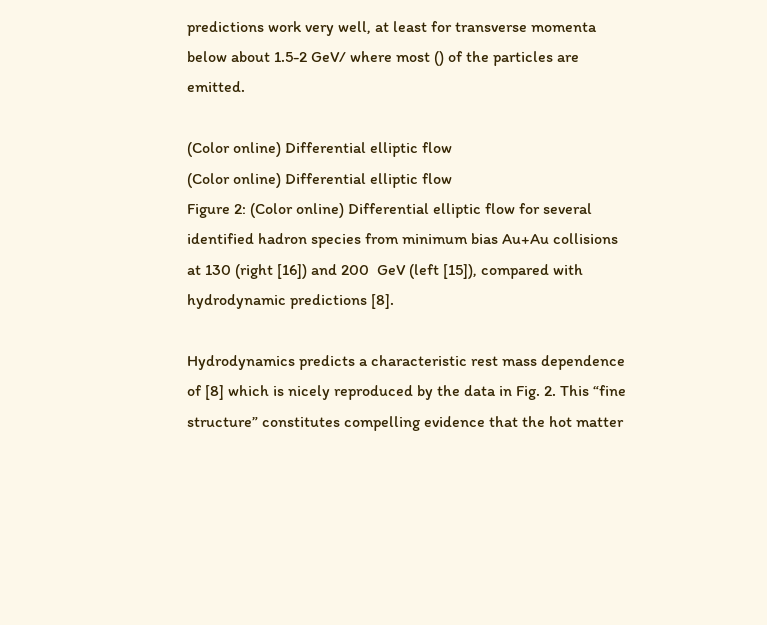predictions work very well, at least for transverse momenta below about 1.5-2 GeV/ where most () of the particles are emitted.

(Color online) Differential elliptic flow
(Color online) Differential elliptic flow
Figure 2: (Color online) Differential elliptic flow for several identified hadron species from minimum bias Au+Au collisions at 130 (right [16]) and 200  GeV (left [15]), compared with hydrodynamic predictions [8].

Hydrodynamics predicts a characteristic rest mass dependence of [8] which is nicely reproduced by the data in Fig. 2. This “fine structure” constitutes compelling evidence that the hot matter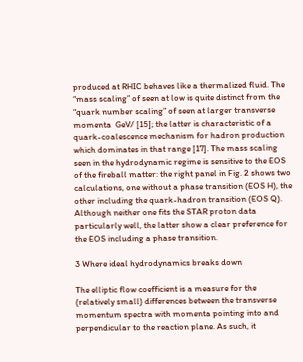produced at RHIC behaves like a thermalized fluid. The “mass scaling” of seen at low is quite distinct from the “quark number scaling” of seen at larger transverse momenta  GeV/ [15]; the latter is characteristic of a quark-coalescence mechanism for hadron production which dominates in that range [17]. The mass scaling seen in the hydrodynamic regime is sensitive to the EOS of the fireball matter: the right panel in Fig. 2 shows two calculations, one without a phase transition (EOS H), the other including the quark-hadron transition (EOS Q). Although neither one fits the STAR proton data particularly well, the latter show a clear preference for the EOS including a phase transition.

3 Where ideal hydrodynamics breaks down

The elliptic flow coefficient is a measure for the (relatively small) differences between the transverse momentum spectra with momenta pointing into and perpendicular to the reaction plane. As such, it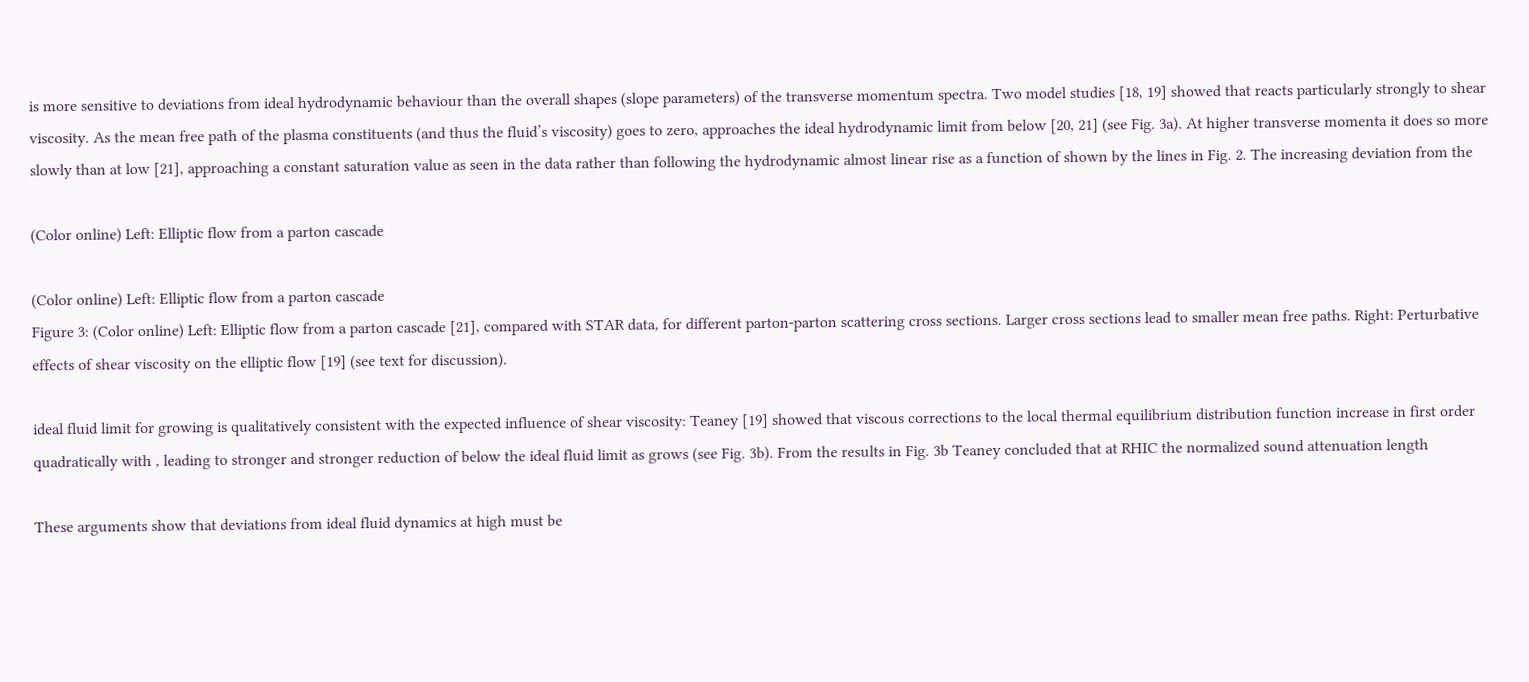is more sensitive to deviations from ideal hydrodynamic behaviour than the overall shapes (slope parameters) of the transverse momentum spectra. Two model studies [18, 19] showed that reacts particularly strongly to shear viscosity. As the mean free path of the plasma constituents (and thus the fluid’s viscosity) goes to zero, approaches the ideal hydrodynamic limit from below [20, 21] (see Fig. 3a). At higher transverse momenta it does so more slowly than at low [21], approaching a constant saturation value as seen in the data rather than following the hydrodynamic almost linear rise as a function of shown by the lines in Fig. 2. The increasing deviation from the

(Color online) Left: Elliptic flow from a parton cascade

(Color online) Left: Elliptic flow from a parton cascade
Figure 3: (Color online) Left: Elliptic flow from a parton cascade [21], compared with STAR data, for different parton-parton scattering cross sections. Larger cross sections lead to smaller mean free paths. Right: Perturbative effects of shear viscosity on the elliptic flow [19] (see text for discussion).

ideal fluid limit for growing is qualitatively consistent with the expected influence of shear viscosity: Teaney [19] showed that viscous corrections to the local thermal equilibrium distribution function increase in first order quadratically with , leading to stronger and stronger reduction of below the ideal fluid limit as grows (see Fig. 3b). From the results in Fig. 3b Teaney concluded that at RHIC the normalized sound attenuation length

These arguments show that deviations from ideal fluid dynamics at high must be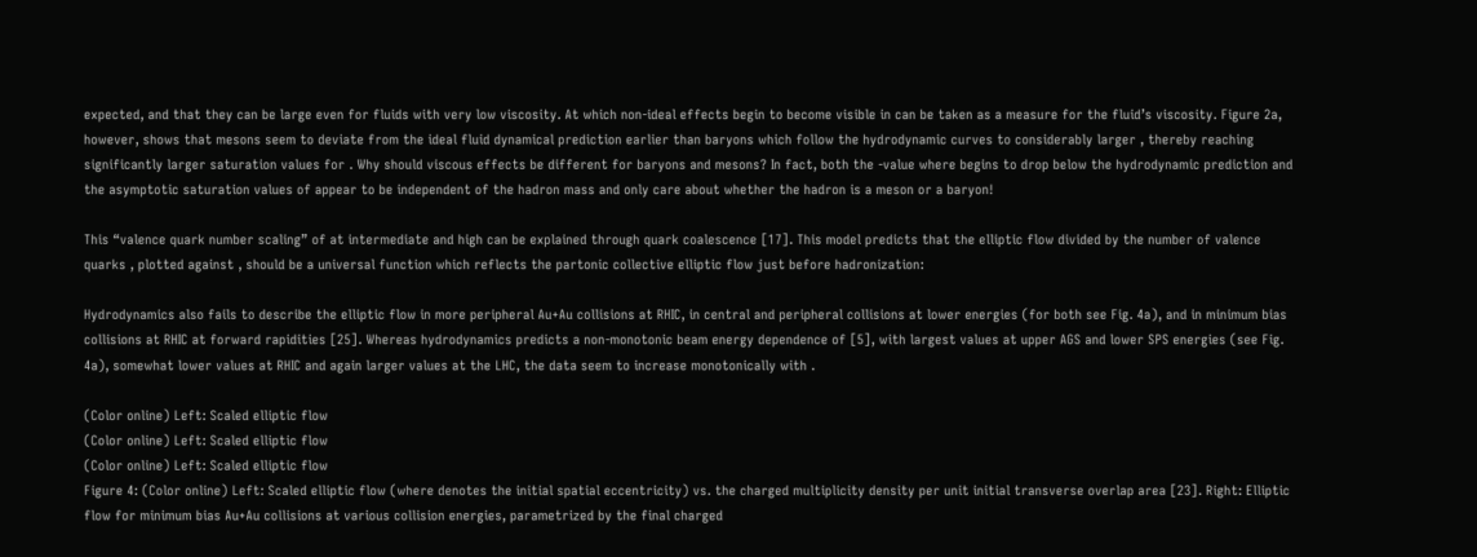expected, and that they can be large even for fluids with very low viscosity. At which non-ideal effects begin to become visible in can be taken as a measure for the fluid’s viscosity. Figure 2a, however, shows that mesons seem to deviate from the ideal fluid dynamical prediction earlier than baryons which follow the hydrodynamic curves to considerably larger , thereby reaching significantly larger saturation values for . Why should viscous effects be different for baryons and mesons? In fact, both the -value where begins to drop below the hydrodynamic prediction and the asymptotic saturation values of appear to be independent of the hadron mass and only care about whether the hadron is a meson or a baryon!

This “valence quark number scaling” of at intermediate and high can be explained through quark coalescence [17]. This model predicts that the elliptic flow divided by the number of valence quarks , plotted against , should be a universal function which reflects the partonic collective elliptic flow just before hadronization:

Hydrodynamics also fails to describe the elliptic flow in more peripheral Au+Au collisions at RHIC, in central and peripheral collisions at lower energies (for both see Fig. 4a), and in minimum bias collisions at RHIC at forward rapidities [25]. Whereas hydrodynamics predicts a non-monotonic beam energy dependence of [5], with largest values at upper AGS and lower SPS energies (see Fig. 4a), somewhat lower values at RHIC and again larger values at the LHC, the data seem to increase monotonically with .

(Color online) Left: Scaled elliptic flow
(Color online) Left: Scaled elliptic flow
(Color online) Left: Scaled elliptic flow
Figure 4: (Color online) Left: Scaled elliptic flow (where denotes the initial spatial eccentricity) vs. the charged multiplicity density per unit initial transverse overlap area [23]. Right: Elliptic flow for minimum bias Au+Au collisions at various collision energies, parametrized by the final charged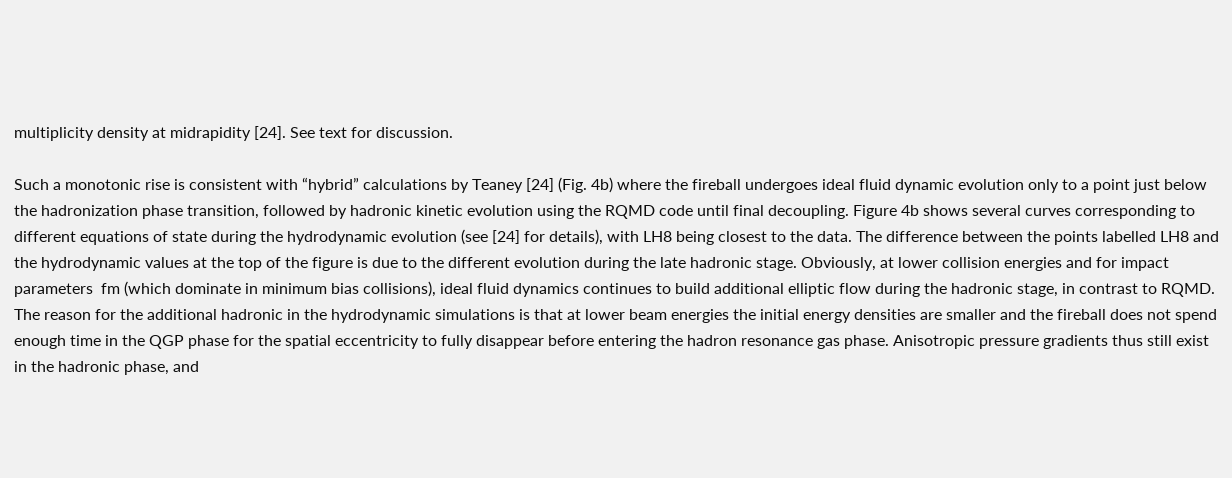multiplicity density at midrapidity [24]. See text for discussion.

Such a monotonic rise is consistent with “hybrid” calculations by Teaney [24] (Fig. 4b) where the fireball undergoes ideal fluid dynamic evolution only to a point just below the hadronization phase transition, followed by hadronic kinetic evolution using the RQMD code until final decoupling. Figure 4b shows several curves corresponding to different equations of state during the hydrodynamic evolution (see [24] for details), with LH8 being closest to the data. The difference between the points labelled LH8 and the hydrodynamic values at the top of the figure is due to the different evolution during the late hadronic stage. Obviously, at lower collision energies and for impact parameters  fm (which dominate in minimum bias collisions), ideal fluid dynamics continues to build additional elliptic flow during the hadronic stage, in contrast to RQMD. The reason for the additional hadronic in the hydrodynamic simulations is that at lower beam energies the initial energy densities are smaller and the fireball does not spend enough time in the QGP phase for the spatial eccentricity to fully disappear before entering the hadron resonance gas phase. Anisotropic pressure gradients thus still exist in the hadronic phase, and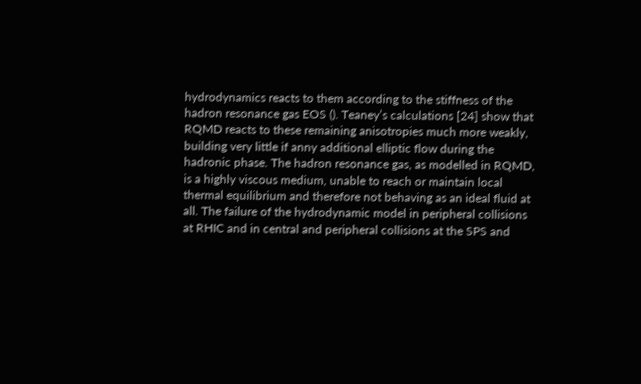hydrodynamics reacts to them according to the stiffness of the hadron resonance gas EOS (). Teaney’s calculations [24] show that RQMD reacts to these remaining anisotropies much more weakly, building very little if anny additional elliptic flow during the hadronic phase. The hadron resonance gas, as modelled in RQMD, is a highly viscous medium, unable to reach or maintain local thermal equilibrium and therefore not behaving as an ideal fluid at all. The failure of the hydrodynamic model in peripheral collisions at RHIC and in central and peripheral collisions at the SPS and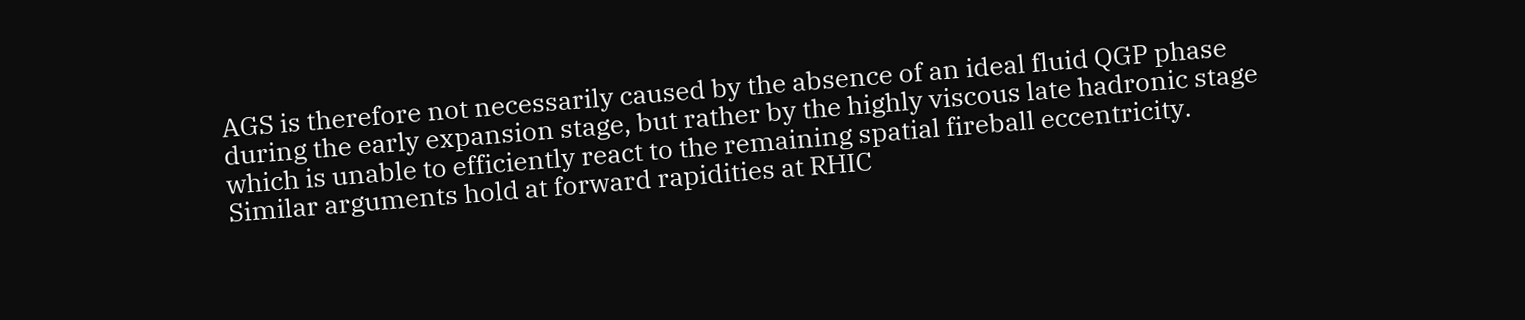AGS is therefore not necessarily caused by the absence of an ideal fluid QGP phase during the early expansion stage, but rather by the highly viscous late hadronic stage which is unable to efficiently react to the remaining spatial fireball eccentricity. Similar arguments hold at forward rapidities at RHIC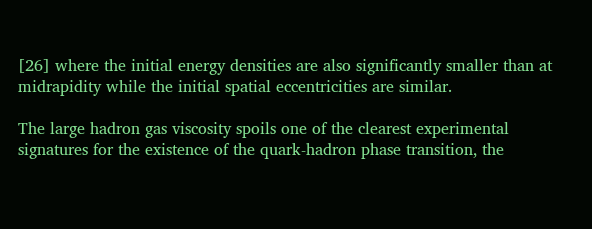[26] where the initial energy densities are also significantly smaller than at midrapidity while the initial spatial eccentricities are similar.

The large hadron gas viscosity spoils one of the clearest experimental signatures for the existence of the quark-hadron phase transition, the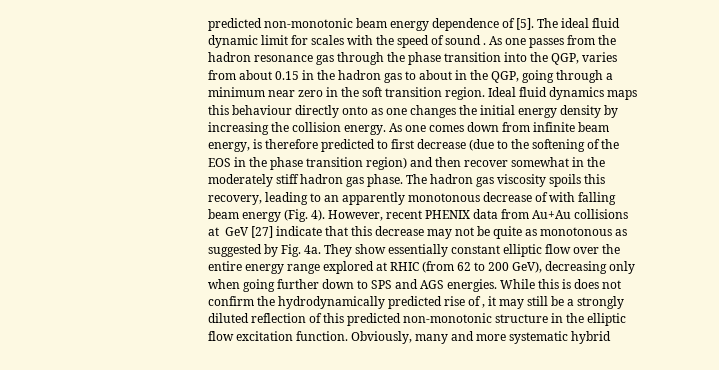predicted non-monotonic beam energy dependence of [5]. The ideal fluid dynamic limit for scales with the speed of sound . As one passes from the hadron resonance gas through the phase transition into the QGP, varies from about 0.15 in the hadron gas to about in the QGP, going through a minimum near zero in the soft transition region. Ideal fluid dynamics maps this behaviour directly onto as one changes the initial energy density by increasing the collision energy. As one comes down from infinite beam energy, is therefore predicted to first decrease (due to the softening of the EOS in the phase transition region) and then recover somewhat in the moderately stiff hadron gas phase. The hadron gas viscosity spoils this recovery, leading to an apparently monotonous decrease of with falling beam energy (Fig. 4). However, recent PHENIX data from Au+Au collisions at  GeV [27] indicate that this decrease may not be quite as monotonous as suggested by Fig. 4a. They show essentially constant elliptic flow over the entire energy range explored at RHIC (from 62 to 200 GeV), decreasing only when going further down to SPS and AGS energies. While this is does not confirm the hydrodynamically predicted rise of , it may still be a strongly diluted reflection of this predicted non-monotonic structure in the elliptic flow excitation function. Obviously, many and more systematic hybrid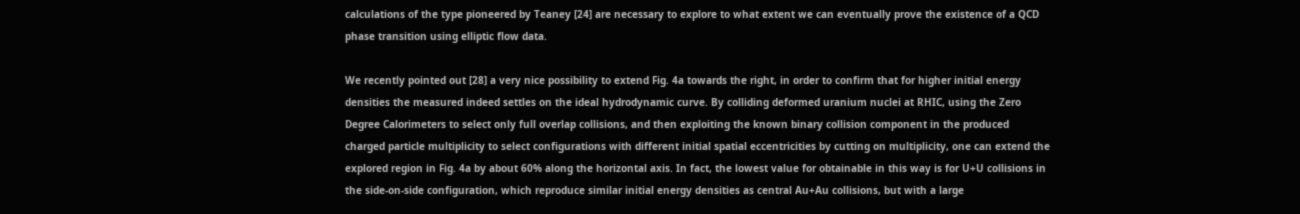calculations of the type pioneered by Teaney [24] are necessary to explore to what extent we can eventually prove the existence of a QCD phase transition using elliptic flow data.

We recently pointed out [28] a very nice possibility to extend Fig. 4a towards the right, in order to confirm that for higher initial energy densities the measured indeed settles on the ideal hydrodynamic curve. By colliding deformed uranium nuclei at RHIC, using the Zero Degree Calorimeters to select only full overlap collisions, and then exploiting the known binary collision component in the produced charged particle multiplicity to select configurations with different initial spatial eccentricities by cutting on multiplicity, one can extend the explored region in Fig. 4a by about 60% along the horizontal axis. In fact, the lowest value for obtainable in this way is for U+U collisions in the side-on-side configuration, which reproduce similar initial energy densities as central Au+Au collisions, but with a large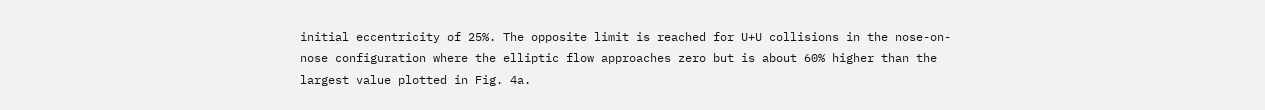initial eccentricity of 25%. The opposite limit is reached for U+U collisions in the nose-on-nose configuration where the elliptic flow approaches zero but is about 60% higher than the largest value plotted in Fig. 4a.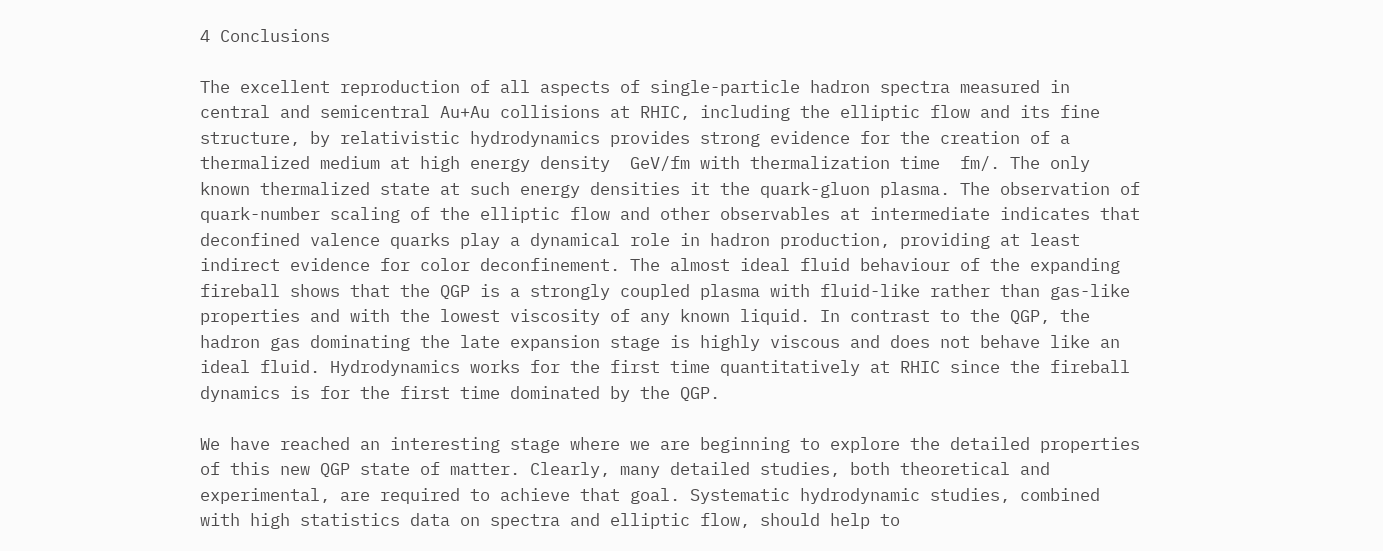4 Conclusions

The excellent reproduction of all aspects of single-particle hadron spectra measured in central and semicentral Au+Au collisions at RHIC, including the elliptic flow and its fine structure, by relativistic hydrodynamics provides strong evidence for the creation of a thermalized medium at high energy density  GeV/fm with thermalization time  fm/. The only known thermalized state at such energy densities it the quark-gluon plasma. The observation of quark-number scaling of the elliptic flow and other observables at intermediate indicates that deconfined valence quarks play a dynamical role in hadron production, providing at least indirect evidence for color deconfinement. The almost ideal fluid behaviour of the expanding fireball shows that the QGP is a strongly coupled plasma with fluid-like rather than gas-like properties and with the lowest viscosity of any known liquid. In contrast to the QGP, the hadron gas dominating the late expansion stage is highly viscous and does not behave like an ideal fluid. Hydrodynamics works for the first time quantitatively at RHIC since the fireball dynamics is for the first time dominated by the QGP.

We have reached an interesting stage where we are beginning to explore the detailed properties of this new QGP state of matter. Clearly, many detailed studies, both theoretical and experimental, are required to achieve that goal. Systematic hydrodynamic studies, combined with high statistics data on spectra and elliptic flow, should help to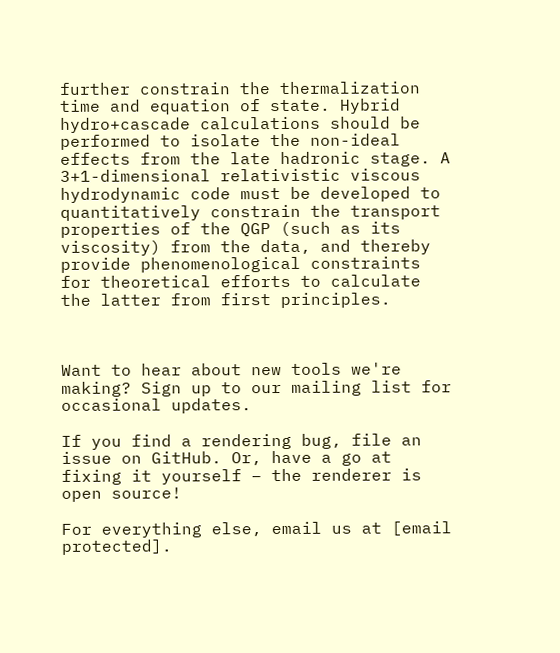further constrain the thermalization time and equation of state. Hybrid hydro+cascade calculations should be performed to isolate the non-ideal effects from the late hadronic stage. A 3+1-dimensional relativistic viscous hydrodynamic code must be developed to quantitatively constrain the transport properties of the QGP (such as its viscosity) from the data, and thereby provide phenomenological constraints for theoretical efforts to calculate the latter from first principles.



Want to hear about new tools we're making? Sign up to our mailing list for occasional updates.

If you find a rendering bug, file an issue on GitHub. Or, have a go at fixing it yourself – the renderer is open source!

For everything else, email us at [email protected].